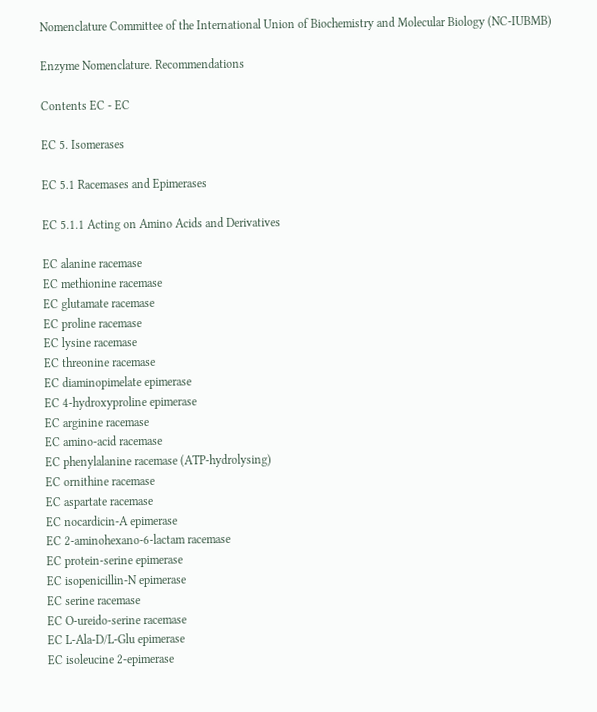Nomenclature Committee of the International Union of Biochemistry and Molecular Biology (NC-IUBMB)

Enzyme Nomenclature. Recommendations

Contents EC - EC

EC 5. Isomerases

EC 5.1 Racemases and Epimerases

EC 5.1.1 Acting on Amino Acids and Derivatives

EC alanine racemase
EC methionine racemase
EC glutamate racemase
EC proline racemase
EC lysine racemase
EC threonine racemase
EC diaminopimelate epimerase
EC 4-hydroxyproline epimerase
EC arginine racemase
EC amino-acid racemase
EC phenylalanine racemase (ATP-hydrolysing)
EC ornithine racemase
EC aspartate racemase
EC nocardicin-A epimerase
EC 2-aminohexano-6-lactam racemase
EC protein-serine epimerase
EC isopenicillin-N epimerase
EC serine racemase
EC O-ureido-serine racemase
EC L-Ala-D/L-Glu epimerase
EC isoleucine 2-epimerase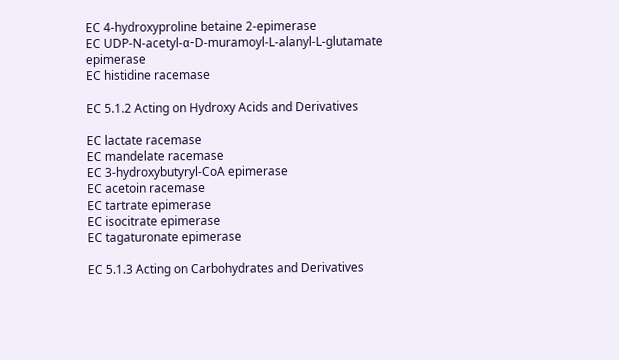EC 4-hydroxyproline betaine 2-epimerase
EC UDP-N-acetyl-α-D-muramoyl-L-alanyl-L-glutamate epimerase
EC histidine racemase

EC 5.1.2 Acting on Hydroxy Acids and Derivatives

EC lactate racemase
EC mandelate racemase
EC 3-hydroxybutyryl-CoA epimerase
EC acetoin racemase
EC tartrate epimerase
EC isocitrate epimerase
EC tagaturonate epimerase

EC 5.1.3 Acting on Carbohydrates and Derivatives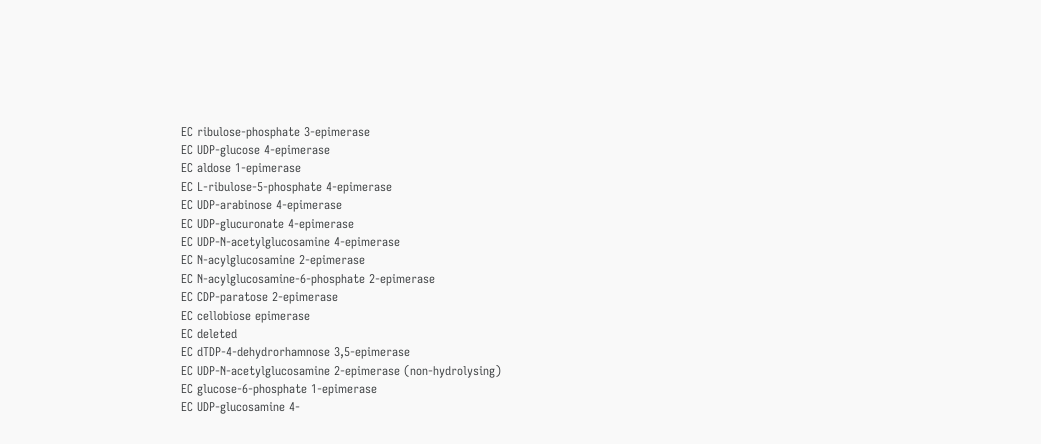EC ribulose-phosphate 3-epimerase
EC UDP-glucose 4-epimerase
EC aldose 1-epimerase
EC L-ribulose-5-phosphate 4-epimerase
EC UDP-arabinose 4-epimerase
EC UDP-glucuronate 4-epimerase
EC UDP-N-acetylglucosamine 4-epimerase
EC N-acylglucosamine 2-epimerase
EC N-acylglucosamine-6-phosphate 2-epimerase
EC CDP-paratose 2-epimerase
EC cellobiose epimerase
EC deleted
EC dTDP-4-dehydrorhamnose 3,5-epimerase
EC UDP-N-acetylglucosamine 2-epimerase (non-hydrolysing)
EC glucose-6-phosphate 1-epimerase
EC UDP-glucosamine 4-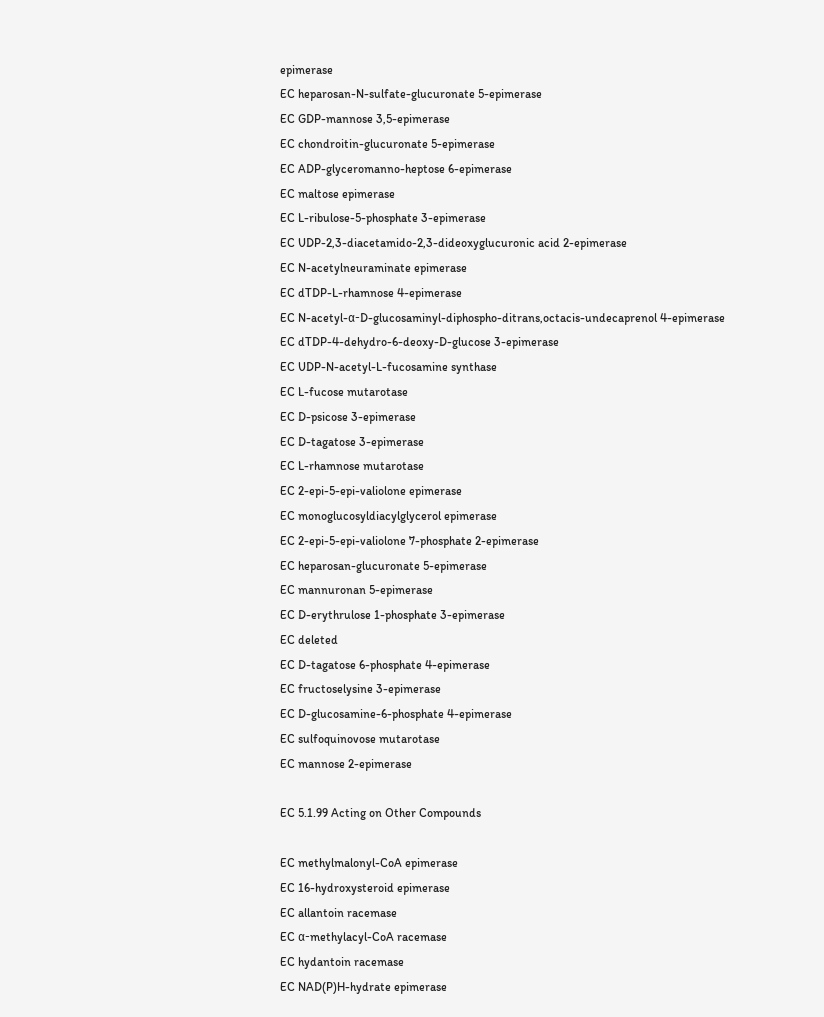epimerase
EC heparosan-N-sulfate-glucuronate 5-epimerase
EC GDP-mannose 3,5-epimerase
EC chondroitin-glucuronate 5-epimerase
EC ADP-glyceromanno-heptose 6-epimerase
EC maltose epimerase
EC L-ribulose-5-phosphate 3-epimerase
EC UDP-2,3-diacetamido-2,3-dideoxyglucuronic acid 2-epimerase
EC N-acetylneuraminate epimerase
EC dTDP-L-rhamnose 4-epimerase
EC N-acetyl-α-D-glucosaminyl-diphospho-ditrans,octacis-undecaprenol 4-epimerase
EC dTDP-4-dehydro-6-deoxy-D-glucose 3-epimerase
EC UDP-N-acetyl-L-fucosamine synthase
EC L-fucose mutarotase
EC D-psicose 3-epimerase
EC D-tagatose 3-epimerase
EC L-rhamnose mutarotase
EC 2-epi-5-epi-valiolone epimerase
EC monoglucosyldiacylglycerol epimerase
EC 2-epi-5-epi-valiolone 7-phosphate 2-epimerase
EC heparosan-glucuronate 5-epimerase
EC mannuronan 5-epimerase
EC D-erythrulose 1-phosphate 3-epimerase
EC deleted
EC D-tagatose 6-phosphate 4-epimerase
EC fructoselysine 3-epimerase
EC D-glucosamine-6-phosphate 4-epimerase
EC sulfoquinovose mutarotase
EC mannose 2-epimerase

EC 5.1.99 Acting on Other Compounds

EC methylmalonyl-CoA epimerase
EC 16-hydroxysteroid epimerase
EC allantoin racemase
EC α-methylacyl-CoA racemase
EC hydantoin racemase
EC NAD(P)H-hydrate epimerase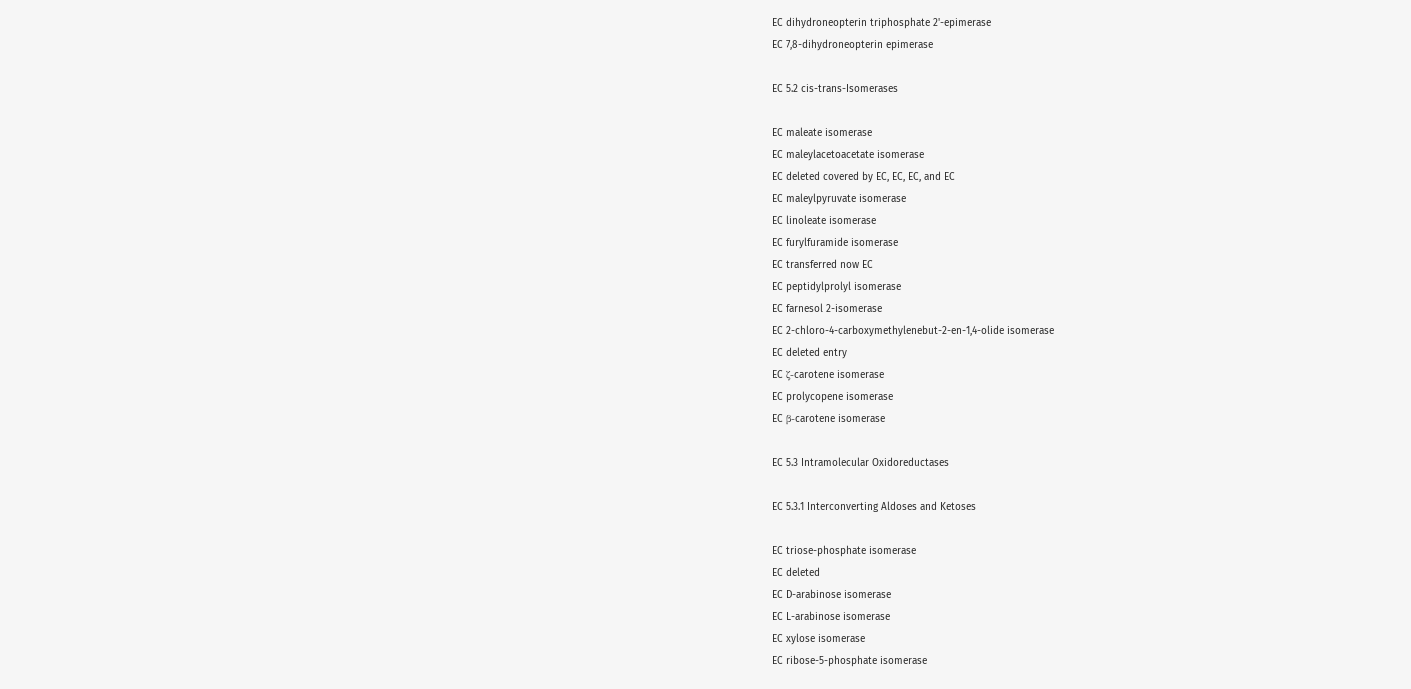EC dihydroneopterin triphosphate 2'-epimerase
EC 7,8-dihydroneopterin epimerase

EC 5.2 cis-trans-Isomerases

EC maleate isomerase
EC maleylacetoacetate isomerase
EC deleted covered by EC, EC, EC, and EC
EC maleylpyruvate isomerase
EC linoleate isomerase
EC furylfuramide isomerase
EC transferred now EC
EC peptidylprolyl isomerase
EC farnesol 2-isomerase
EC 2-chloro-4-carboxymethylenebut-2-en-1,4-olide isomerase
EC deleted entry
EC ζ-carotene isomerase
EC prolycopene isomerase
EC β-carotene isomerase

EC 5.3 Intramolecular Oxidoreductases

EC 5.3.1 Interconverting Aldoses and Ketoses

EC triose-phosphate isomerase
EC deleted
EC D-arabinose isomerase
EC L-arabinose isomerase
EC xylose isomerase
EC ribose-5-phosphate isomerase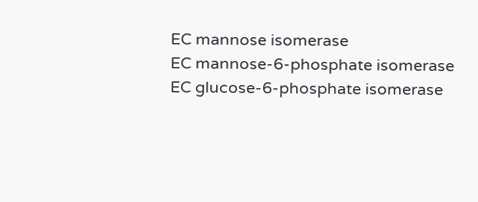EC mannose isomerase
EC mannose-6-phosphate isomerase
EC glucose-6-phosphate isomerase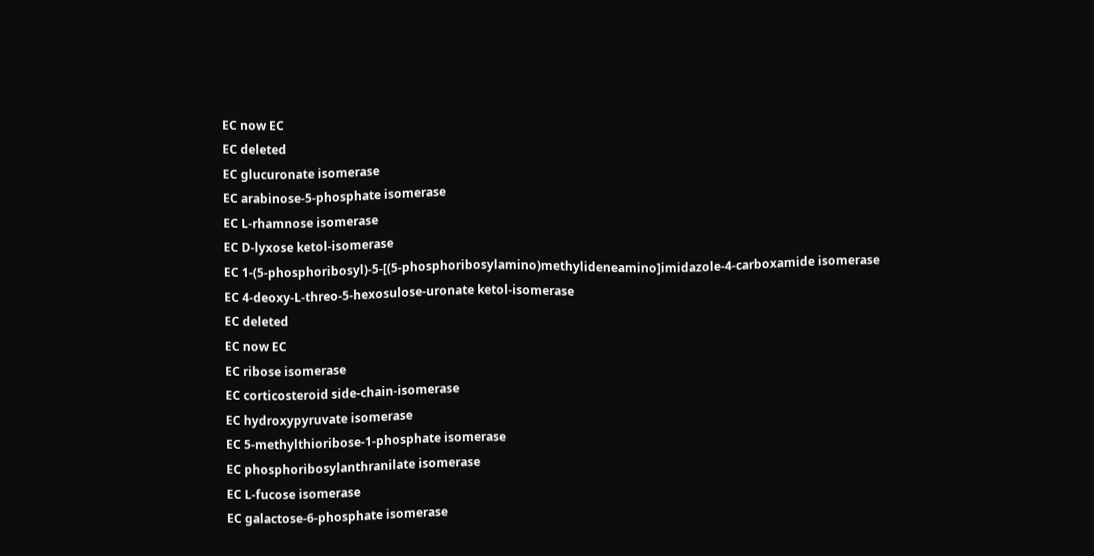EC now EC
EC deleted
EC glucuronate isomerase
EC arabinose-5-phosphate isomerase
EC L-rhamnose isomerase
EC D-lyxose ketol-isomerase
EC 1-(5-phosphoribosyl)-5-[(5-phosphoribosylamino)methylideneamino]imidazole-4-carboxamide isomerase
EC 4-deoxy-L-threo-5-hexosulose-uronate ketol-isomerase
EC deleted
EC now EC
EC ribose isomerase
EC corticosteroid side-chain-isomerase
EC hydroxypyruvate isomerase
EC 5-methylthioribose-1-phosphate isomerase
EC phosphoribosylanthranilate isomerase
EC L-fucose isomerase
EC galactose-6-phosphate isomerase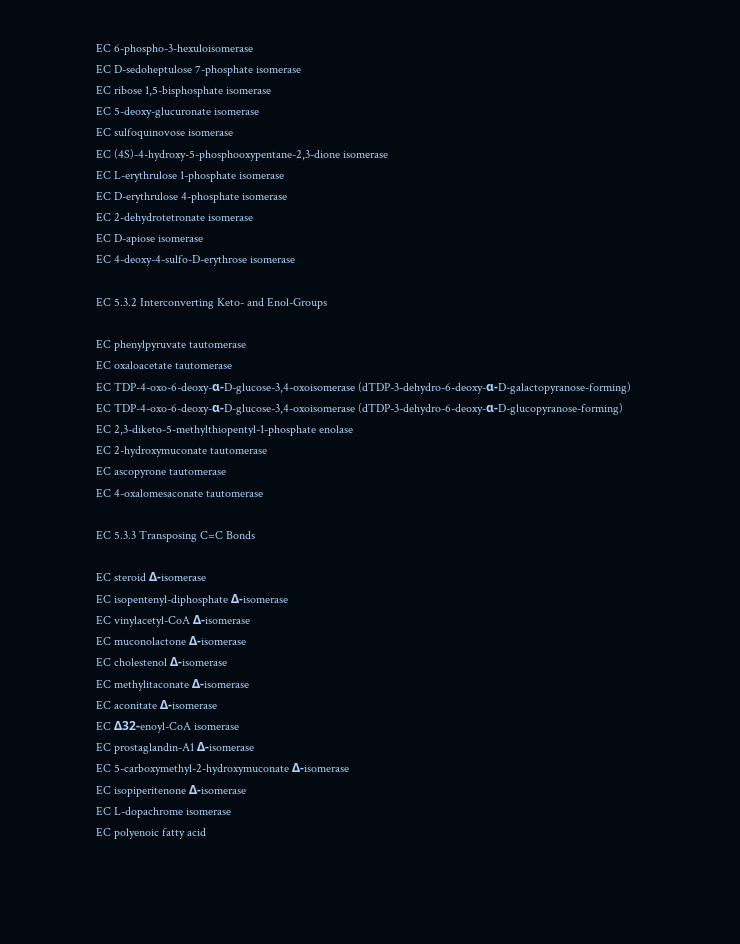EC 6-phospho-3-hexuloisomerase
EC D-sedoheptulose 7-phosphate isomerase
EC ribose 1,5-bisphosphate isomerase
EC 5-deoxy-glucuronate isomerase
EC sulfoquinovose isomerase
EC (4S)-4-hydroxy-5-phosphooxypentane-2,3-dione isomerase
EC L-erythrulose 1-phosphate isomerase
EC D-erythrulose 4-phosphate isomerase
EC 2-dehydrotetronate isomerase
EC D-apiose isomerase
EC 4-deoxy-4-sulfo-D-erythrose isomerase

EC 5.3.2 Interconverting Keto- and Enol-Groups

EC phenylpyruvate tautomerase
EC oxaloacetate tautomerase
EC TDP-4-oxo-6-deoxy-α-D-glucose-3,4-oxoisomerase (dTDP-3-dehydro-6-deoxy-α-D-galactopyranose-forming)
EC TDP-4-oxo-6-deoxy-α-D-glucose-3,4-oxoisomerase (dTDP-3-dehydro-6-deoxy-α-D-glucopyranose-forming)
EC 2,3-diketo-5-methylthiopentyl-1-phosphate enolase
EC 2-hydroxymuconate tautomerase
EC ascopyrone tautomerase
EC 4-oxalomesaconate tautomerase

EC 5.3.3 Transposing C=C Bonds

EC steroid Δ-isomerase
EC isopentenyl-diphosphate Δ-isomerase
EC vinylacetyl-CoA Δ-isomerase
EC muconolactone Δ-isomerase
EC cholestenol Δ-isomerase
EC methylitaconate Δ-isomerase
EC aconitate Δ-isomerase
EC Δ32-enoyl-CoA isomerase
EC prostaglandin-A1 Δ-isomerase
EC 5-carboxymethyl-2-hydroxymuconate Δ-isomerase
EC isopiperitenone Δ-isomerase
EC L-dopachrome isomerase
EC polyenoic fatty acid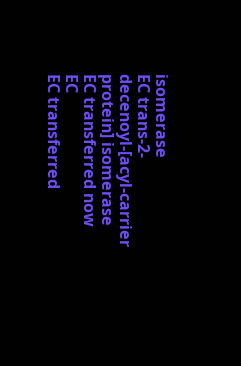isomerase
EC trans-2-decenoyl-[acyl-carrier protein] isomerase
EC transferred now EC
EC transferred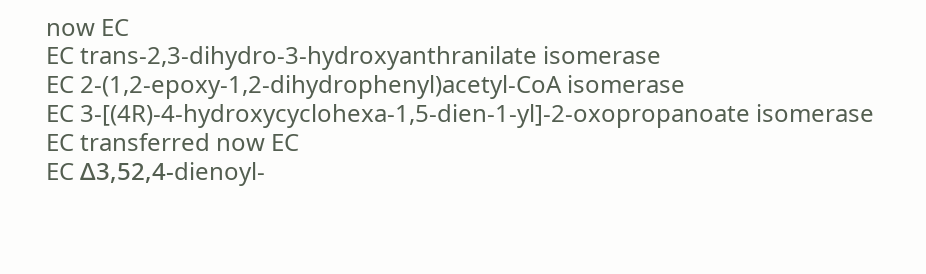now EC
EC trans-2,3-dihydro-3-hydroxyanthranilate isomerase
EC 2-(1,2-epoxy-1,2-dihydrophenyl)acetyl-CoA isomerase
EC 3-[(4R)-4-hydroxycyclohexa-1,5-dien-1-yl]-2-oxopropanoate isomerase
EC transferred now EC
EC Δ3,52,4-dienoyl-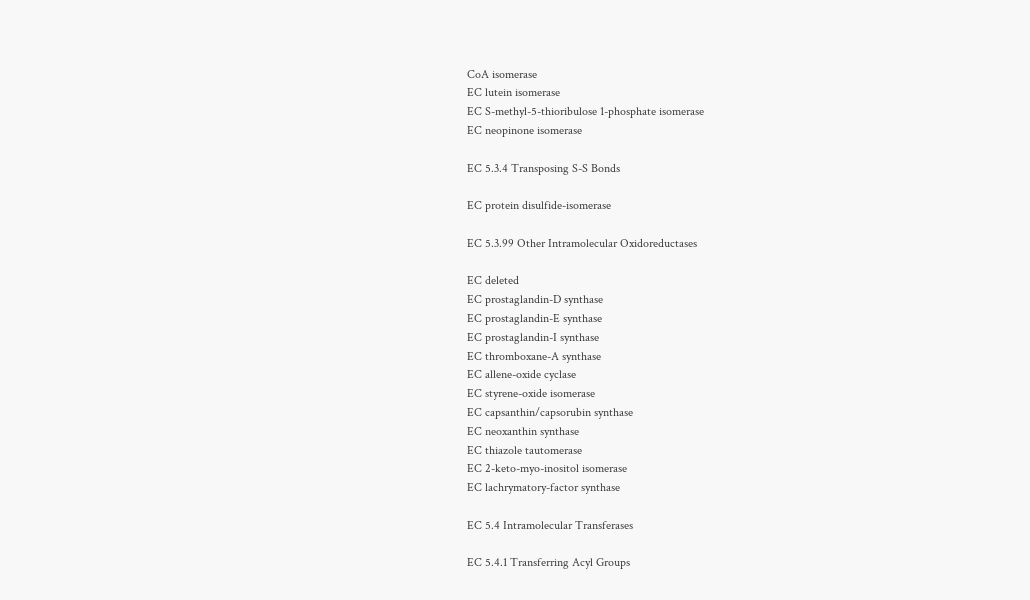CoA isomerase
EC lutein isomerase
EC S-methyl-5-thioribulose 1-phosphate isomerase
EC neopinone isomerase

EC 5.3.4 Transposing S-S Bonds

EC protein disulfide-isomerase

EC 5.3.99 Other Intramolecular Oxidoreductases

EC deleted
EC prostaglandin-D synthase
EC prostaglandin-E synthase
EC prostaglandin-I synthase
EC thromboxane-A synthase
EC allene-oxide cyclase
EC styrene-oxide isomerase
EC capsanthin/capsorubin synthase
EC neoxanthin synthase
EC thiazole tautomerase
EC 2-keto-myo-inositol isomerase
EC lachrymatory-factor synthase

EC 5.4 Intramolecular Transferases

EC 5.4.1 Transferring Acyl Groups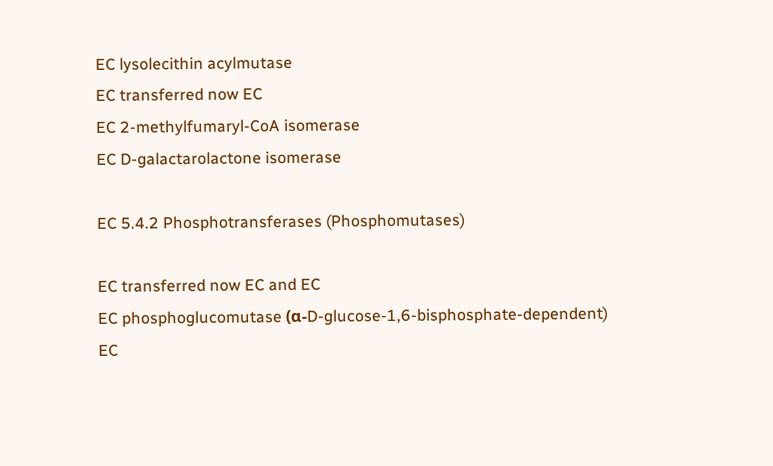EC lysolecithin acylmutase
EC transferred now EC
EC 2-methylfumaryl-CoA isomerase
EC D-galactarolactone isomerase

EC 5.4.2 Phosphotransferases (Phosphomutases)

EC transferred now EC and EC
EC phosphoglucomutase (α-D-glucose-1,6-bisphosphate-dependent)
EC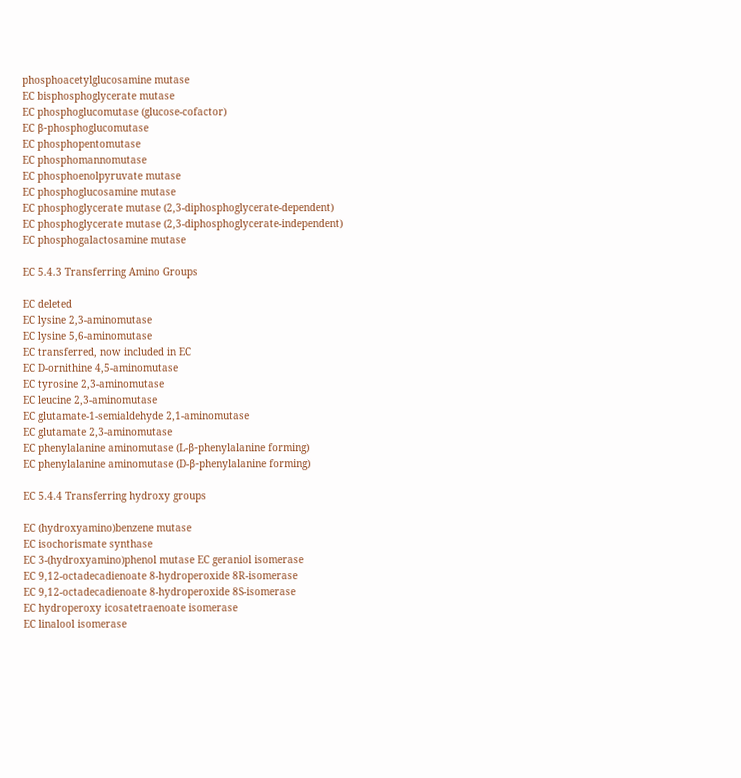phosphoacetylglucosamine mutase
EC bisphosphoglycerate mutase
EC phosphoglucomutase (glucose-cofactor)
EC β-phosphoglucomutase
EC phosphopentomutase
EC phosphomannomutase
EC phosphoenolpyruvate mutase
EC phosphoglucosamine mutase
EC phosphoglycerate mutase (2,3-diphosphoglycerate-dependent)
EC phosphoglycerate mutase (2,3-diphosphoglycerate-independent)
EC phosphogalactosamine mutase

EC 5.4.3 Transferring Amino Groups

EC deleted
EC lysine 2,3-aminomutase
EC lysine 5,6-aminomutase
EC transferred, now included in EC
EC D-ornithine 4,5-aminomutase
EC tyrosine 2,3-aminomutase
EC leucine 2,3-aminomutase
EC glutamate-1-semialdehyde 2,1-aminomutase
EC glutamate 2,3-aminomutase
EC phenylalanine aminomutase (L-β-phenylalanine forming)
EC phenylalanine aminomutase (D-β-phenylalanine forming)

EC 5.4.4 Transferring hydroxy groups

EC (hydroxyamino)benzene mutase
EC isochorismate synthase
EC 3-(hydroxyamino)phenol mutase EC geraniol isomerase
EC 9,12-octadecadienoate 8-hydroperoxide 8R-isomerase
EC 9,12-octadecadienoate 8-hydroperoxide 8S-isomerase
EC hydroperoxy icosatetraenoate isomerase
EC linalool isomerase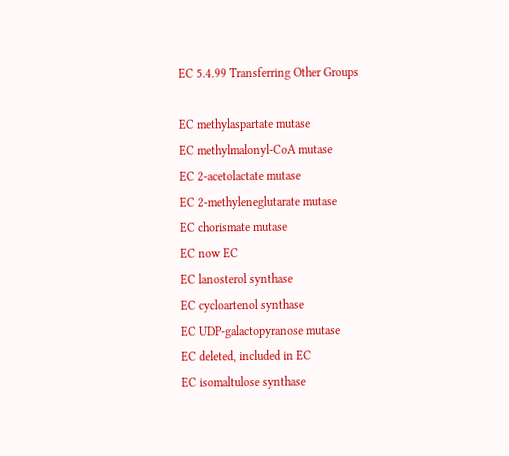EC 5.4.99 Transferring Other Groups

EC methylaspartate mutase
EC methylmalonyl-CoA mutase
EC 2-acetolactate mutase
EC 2-methyleneglutarate mutase
EC chorismate mutase
EC now EC
EC lanosterol synthase
EC cycloartenol synthase
EC UDP-galactopyranose mutase
EC deleted, included in EC
EC isomaltulose synthase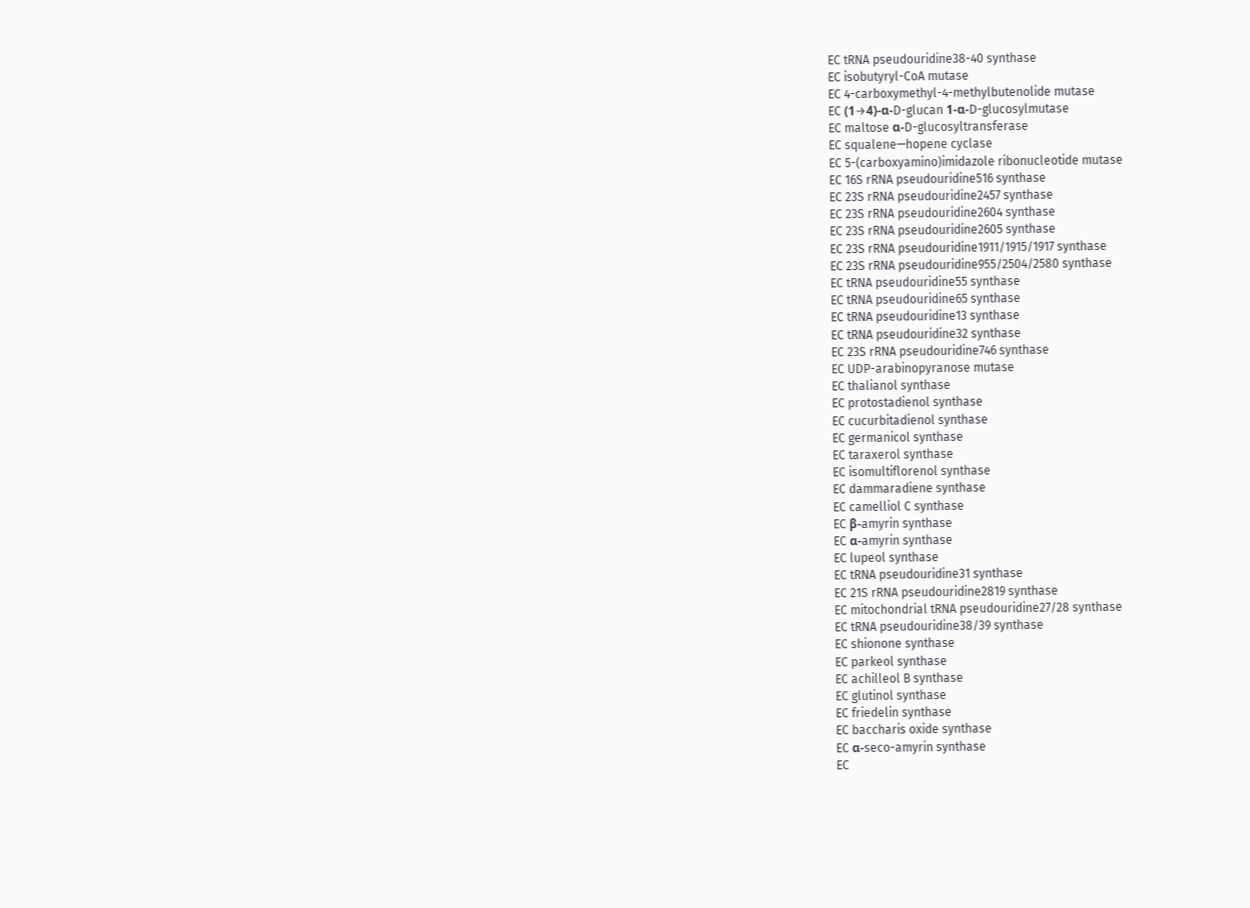EC tRNA pseudouridine38-40 synthase
EC isobutyryl-CoA mutase
EC 4-carboxymethyl-4-methylbutenolide mutase
EC (1→4)-α-D-glucan 1-α-D-glucosylmutase
EC maltose α-D-glucosyltransferase
EC squalene—hopene cyclase
EC 5-(carboxyamino)imidazole ribonucleotide mutase
EC 16S rRNA pseudouridine516 synthase
EC 23S rRNA pseudouridine2457 synthase
EC 23S rRNA pseudouridine2604 synthase
EC 23S rRNA pseudouridine2605 synthase
EC 23S rRNA pseudouridine1911/1915/1917 synthase
EC 23S rRNA pseudouridine955/2504/2580 synthase
EC tRNA pseudouridine55 synthase
EC tRNA pseudouridine65 synthase
EC tRNA pseudouridine13 synthase
EC tRNA pseudouridine32 synthase
EC 23S rRNA pseudouridine746 synthase
EC UDP-arabinopyranose mutase
EC thalianol synthase
EC protostadienol synthase
EC cucurbitadienol synthase
EC germanicol synthase
EC taraxerol synthase
EC isomultiflorenol synthase
EC dammaradiene synthase
EC camelliol C synthase
EC β-amyrin synthase
EC α-amyrin synthase
EC lupeol synthase
EC tRNA pseudouridine31 synthase
EC 21S rRNA pseudouridine2819 synthase
EC mitochondrial tRNA pseudouridine27/28 synthase
EC tRNA pseudouridine38/39 synthase
EC shionone synthase
EC parkeol synthase
EC achilleol B synthase
EC glutinol synthase
EC friedelin synthase
EC baccharis oxide synthase
EC α-seco-amyrin synthase
EC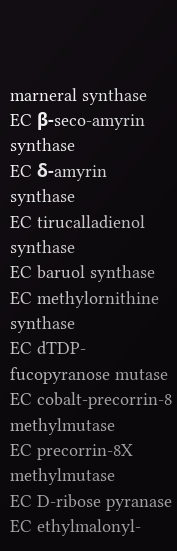marneral synthase
EC β-seco-amyrin synthase
EC δ-amyrin synthase
EC tirucalladienol synthase
EC baruol synthase
EC methylornithine synthase
EC dTDP-fucopyranose mutase
EC cobalt-precorrin-8 methylmutase
EC precorrin-8X methylmutase
EC D-ribose pyranase
EC ethylmalonyl-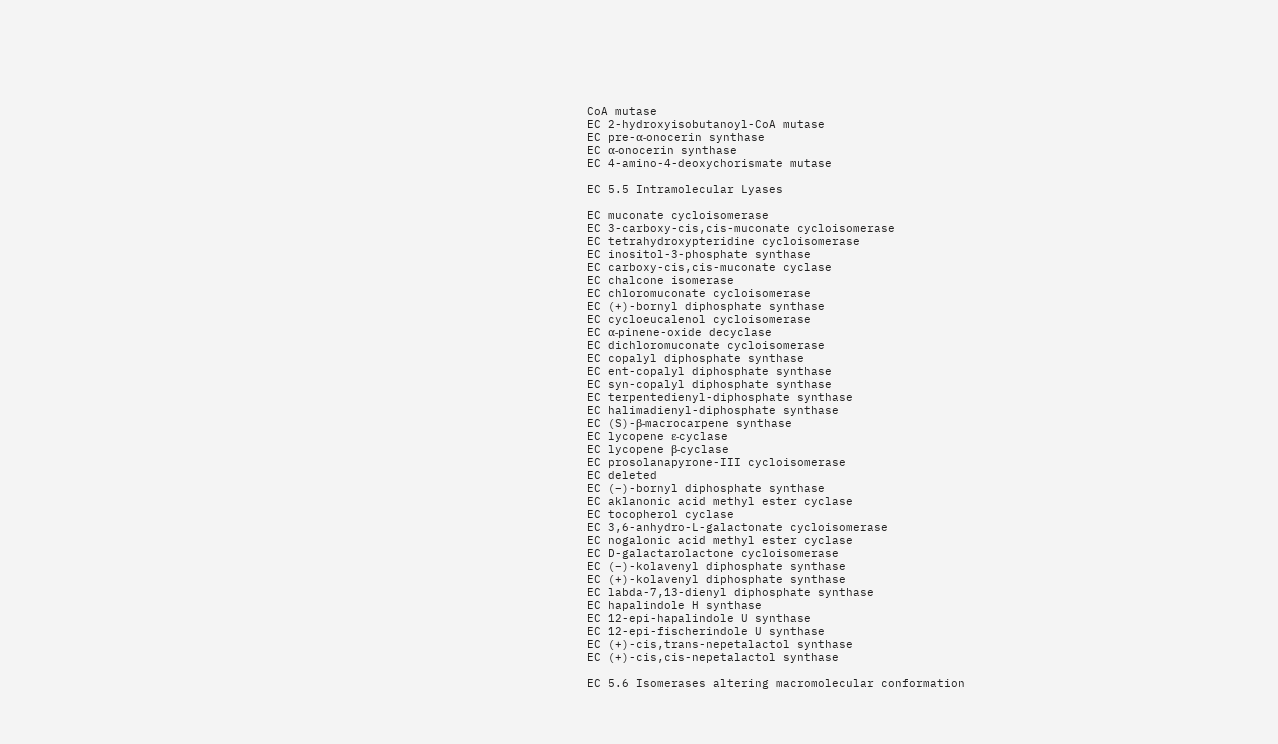CoA mutase
EC 2-hydroxyisobutanoyl-CoA mutase
EC pre-α-onocerin synthase
EC α-onocerin synthase
EC 4-amino-4-deoxychorismate mutase

EC 5.5 Intramolecular Lyases

EC muconate cycloisomerase
EC 3-carboxy-cis,cis-muconate cycloisomerase
EC tetrahydroxypteridine cycloisomerase
EC inositol-3-phosphate synthase
EC carboxy-cis,cis-muconate cyclase
EC chalcone isomerase
EC chloromuconate cycloisomerase
EC (+)-bornyl diphosphate synthase
EC cycloeucalenol cycloisomerase
EC α-pinene-oxide decyclase
EC dichloromuconate cycloisomerase
EC copalyl diphosphate synthase
EC ent-copalyl diphosphate synthase
EC syn-copalyl diphosphate synthase
EC terpentedienyl-diphosphate synthase
EC halimadienyl-diphosphate synthase
EC (S)-β-macrocarpene synthase
EC lycopene ε-cyclase
EC lycopene β-cyclase
EC prosolanapyrone-III cycloisomerase
EC deleted
EC (–)-bornyl diphosphate synthase
EC aklanonic acid methyl ester cyclase
EC tocopherol cyclase
EC 3,6-anhydro-L-galactonate cycloisomerase
EC nogalonic acid methyl ester cyclase
EC D-galactarolactone cycloisomerase
EC (–)-kolavenyl diphosphate synthase
EC (+)-kolavenyl diphosphate synthase
EC labda-7,13-dienyl diphosphate synthase
EC hapalindole H synthase
EC 12-epi-hapalindole U synthase
EC 12-epi-fischerindole U synthase
EC (+)-cis,trans-nepetalactol synthase
EC (+)-cis,cis-nepetalactol synthase

EC 5.6 Isomerases altering macromolecular conformation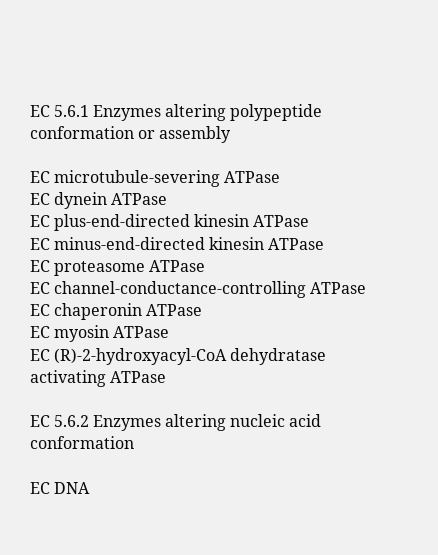EC 5.6.1 Enzymes altering polypeptide conformation or assembly

EC microtubule-severing ATPase
EC dynein ATPase
EC plus-end-directed kinesin ATPase
EC minus-end-directed kinesin ATPase
EC proteasome ATPase
EC channel-conductance-controlling ATPase
EC chaperonin ATPase
EC myosin ATPase
EC (R)-2-hydroxyacyl-CoA dehydratase activating ATPase

EC 5.6.2 Enzymes altering nucleic acid conformation

EC DNA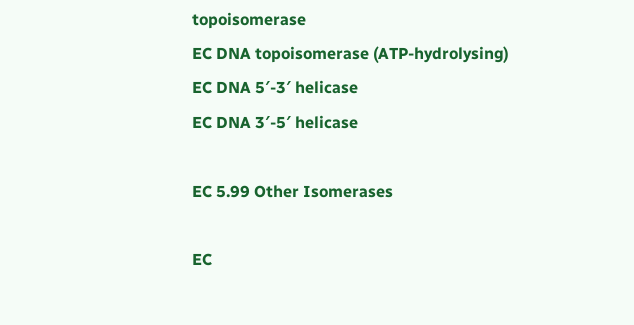topoisomerase
EC DNA topoisomerase (ATP-hydrolysing)
EC DNA 5′-3′ helicase
EC DNA 3′-5′ helicase

EC 5.99 Other Isomerases

EC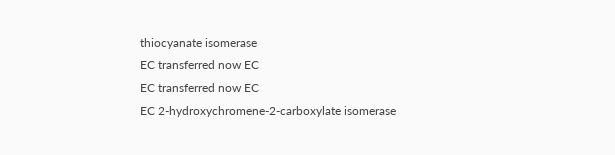thiocyanate isomerase
EC transferred now EC
EC transferred now EC
EC 2-hydroxychromene-2-carboxylate isomerase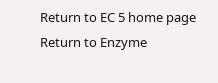Return to EC 5 home page
Return to Enzyme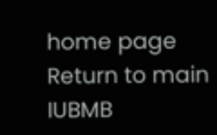home page
Return to main IUBMB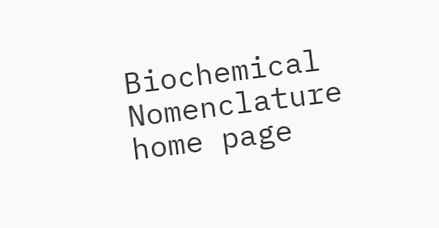Biochemical Nomenclature home page